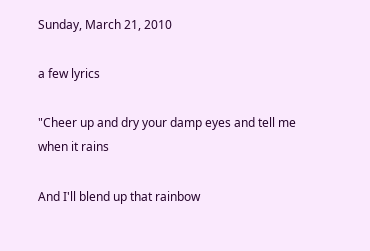Sunday, March 21, 2010

a few lyrics

"Cheer up and dry your damp eyes and tell me when it rains

And I'll blend up that rainbow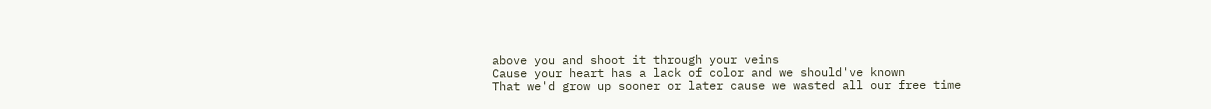above you and shoot it through your veins
Cause your heart has a lack of color and we should've known
That we'd grow up sooner or later cause we wasted all our free time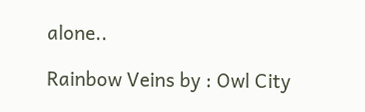alone..

Rainbow Veins by : Owl City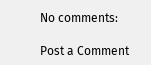No comments:

Post a Comment